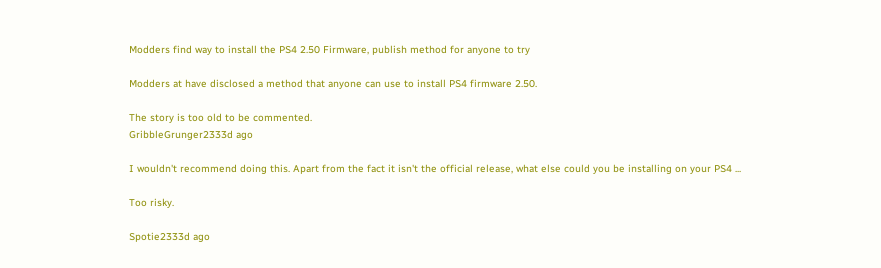Modders find way to install the PS4 2.50 Firmware, publish method for anyone to try

Modders at have disclosed a method that anyone can use to install PS4 firmware 2.50.

The story is too old to be commented.
GribbleGrunger2333d ago

I wouldn't recommend doing this. Apart from the fact it isn't the official release, what else could you be installing on your PS4 ...

Too risky.

Spotie2333d ago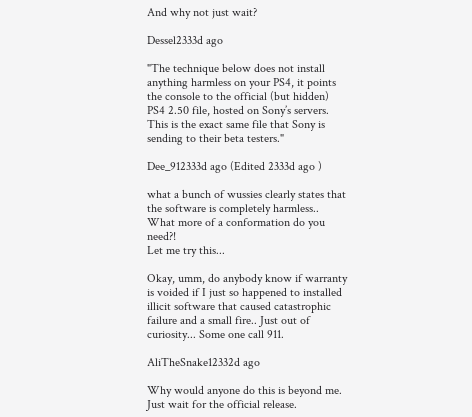And why not just wait?

Dessel2333d ago

"The technique below does not install anything harmless on your PS4, it points the console to the official (but hidden) PS4 2.50 file, hosted on Sony’s servers. This is the exact same file that Sony is sending to their beta testers."

Dee_912333d ago (Edited 2333d ago )

what a bunch of wussies clearly states that the software is completely harmless.. What more of a conformation do you need?!
Let me try this...

Okay, umm, do anybody know if warranty is voided if I just so happened to installed illicit software that caused catastrophic failure and a small fire.. Just out of curiosity... Some one call 911.

AliTheSnake12332d ago

Why would anyone do this is beyond me.
Just wait for the official release.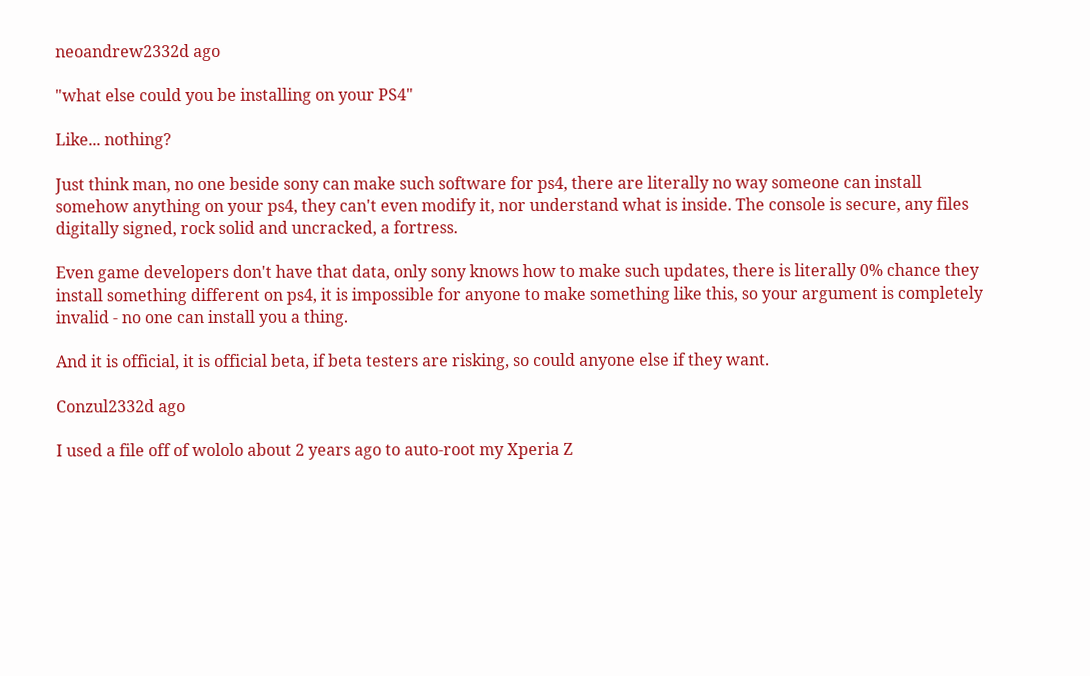neoandrew2332d ago

"what else could you be installing on your PS4"

Like... nothing?

Just think man, no one beside sony can make such software for ps4, there are literally no way someone can install somehow anything on your ps4, they can't even modify it, nor understand what is inside. The console is secure, any files digitally signed, rock solid and uncracked, a fortress.

Even game developers don't have that data, only sony knows how to make such updates, there is literally 0% chance they install something different on ps4, it is impossible for anyone to make something like this, so your argument is completely invalid - no one can install you a thing.

And it is official, it is official beta, if beta testers are risking, so could anyone else if they want.

Conzul2332d ago

I used a file off of wololo about 2 years ago to auto-root my Xperia Z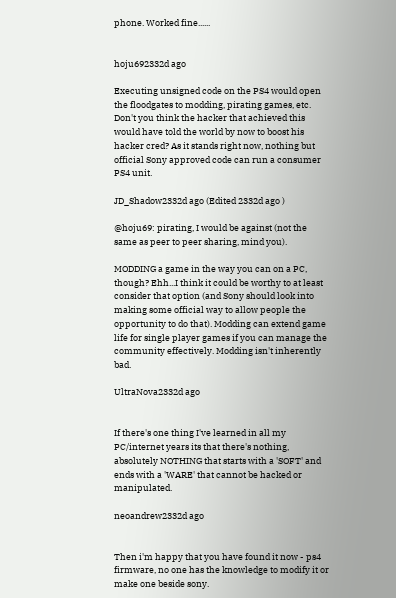phone. Worked fine......


hoju692332d ago

Executing unsigned code on the PS4 would open the floodgates to modding, pirating games, etc. Don't you think the hacker that achieved this would have told the world by now to boost his hacker cred? As it stands right now, nothing but official Sony approved code can run a consumer PS4 unit.

JD_Shadow2332d ago (Edited 2332d ago )

@hoju69: pirating, I would be against (not the same as peer to peer sharing, mind you).

MODDING a game in the way you can on a PC, though? Ehh...I think it could be worthy to at least consider that option (and Sony should look into making some official way to allow people the opportunity to do that). Modding can extend game life for single player games if you can manage the community effectively. Modding isn't inherently bad.

UltraNova2332d ago


If there's one thing I've learned in all my PC/internet years its that there's nothing, absolutely NOTHING that starts with a 'SOFT' and ends with a 'WARE' that cannot be hacked or manipulated.

neoandrew2332d ago


Then i'm happy that you have found it now - ps4 firmware, no one has the knowledge to modify it or make one beside sony.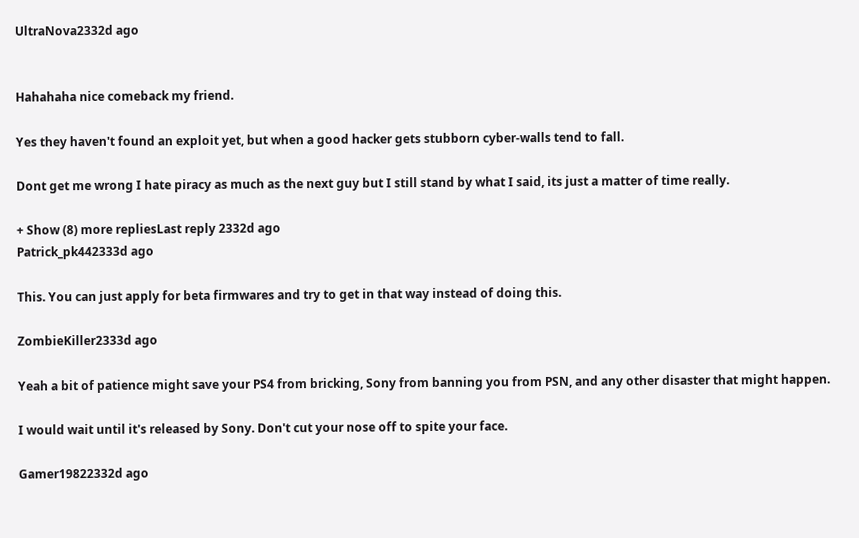UltraNova2332d ago


Hahahaha nice comeback my friend.

Yes they haven't found an exploit yet, but when a good hacker gets stubborn cyber-walls tend to fall.

Dont get me wrong I hate piracy as much as the next guy but I still stand by what I said, its just a matter of time really.

+ Show (8) more repliesLast reply 2332d ago
Patrick_pk442333d ago

This. You can just apply for beta firmwares and try to get in that way instead of doing this.

ZombieKiller2333d ago

Yeah a bit of patience might save your PS4 from bricking, Sony from banning you from PSN, and any other disaster that might happen.

I would wait until it's released by Sony. Don't cut your nose off to spite your face.

Gamer19822332d ago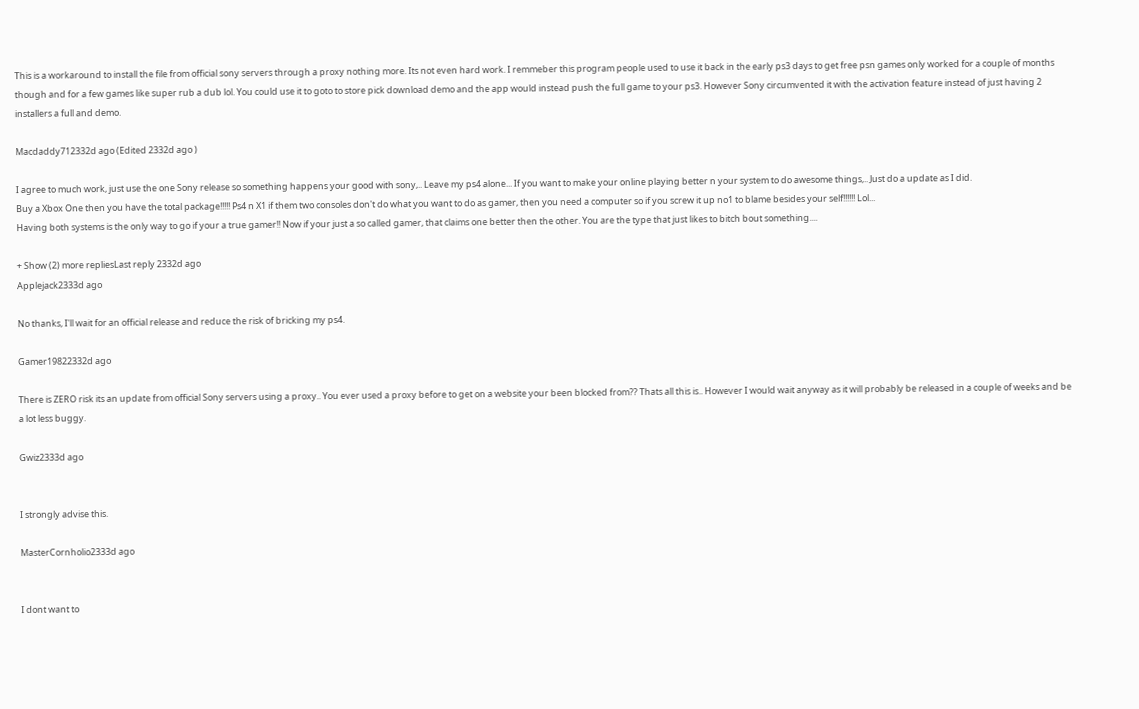This is a workaround to install the file from official sony servers through a proxy nothing more. Its not even hard work. I remmeber this program people used to use it back in the early ps3 days to get free psn games only worked for a couple of months though and for a few games like super rub a dub lol. You could use it to goto to store pick download demo and the app would instead push the full game to your ps3. However Sony circumvented it with the activation feature instead of just having 2 installers a full and demo.

Macdaddy712332d ago (Edited 2332d ago )

I agree to much work, just use the one Sony release so something happens your good with sony,.. Leave my ps4 alone... If you want to make your online playing better n your system to do awesome things,.. Just do a update as I did.
Buy a Xbox One then you have the total package!!!!! Ps4 n X1 if them two consoles don't do what you want to do as gamer, then you need a computer so if you screw it up no1 to blame besides your self!!!!!! Lol...
Having both systems is the only way to go if your a true gamer!! Now if your just a so called gamer, that claims one better then the other. You are the type that just likes to bitch bout something....

+ Show (2) more repliesLast reply 2332d ago
Applejack2333d ago

No thanks, I'll wait for an official release and reduce the risk of bricking my ps4.

Gamer19822332d ago

There is ZERO risk its an update from official Sony servers using a proxy.. You ever used a proxy before to get on a website your been blocked from?? Thats all this is.. However I would wait anyway as it will probably be released in a couple of weeks and be a lot less buggy.

Gwiz2333d ago


I strongly advise this.

MasterCornholio2333d ago


I dont want to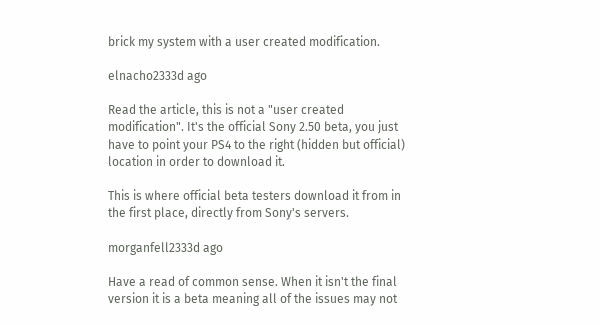brick my system with a user created modification.

elnacho2333d ago

Read the article, this is not a "user created modification". It's the official Sony 2.50 beta, you just have to point your PS4 to the right (hidden but official) location in order to download it.

This is where official beta testers download it from in the first place, directly from Sony's servers.

morganfell2333d ago

Have a read of common sense. When it isn't the final version it is a beta meaning all of the issues may not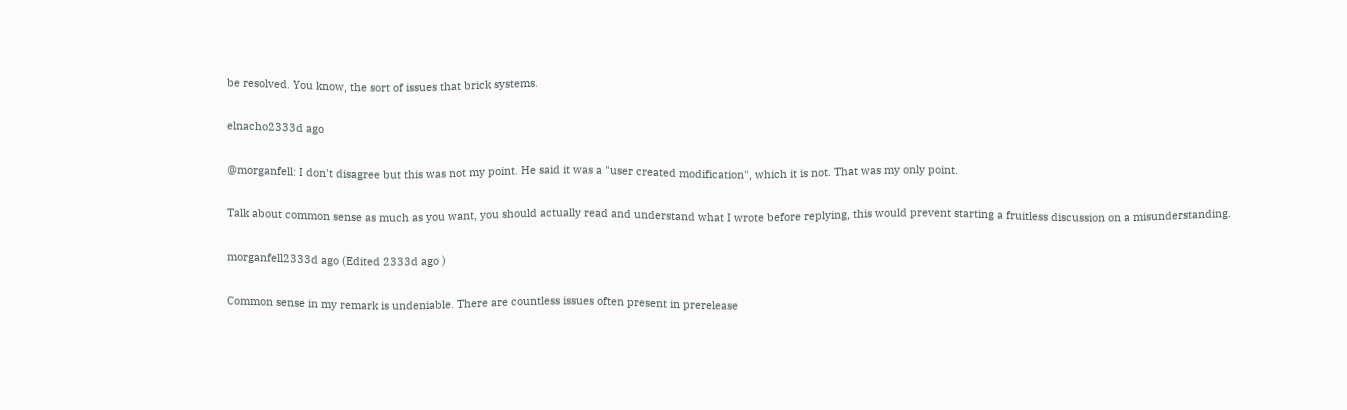be resolved. You know, the sort of issues that brick systems.

elnacho2333d ago

@morganfell: I don't disagree but this was not my point. He said it was a "user created modification", which it is not. That was my only point.

Talk about common sense as much as you want, you should actually read and understand what I wrote before replying, this would prevent starting a fruitless discussion on a misunderstanding.

morganfell2333d ago (Edited 2333d ago )

Common sense in my remark is undeniable. There are countless issues often present in prerelease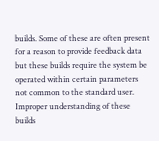builds. Some of these are often present for a reason to provide feedback data but these builds require the system be operated within certain parameters not common to the standard user. Improper understanding of these builds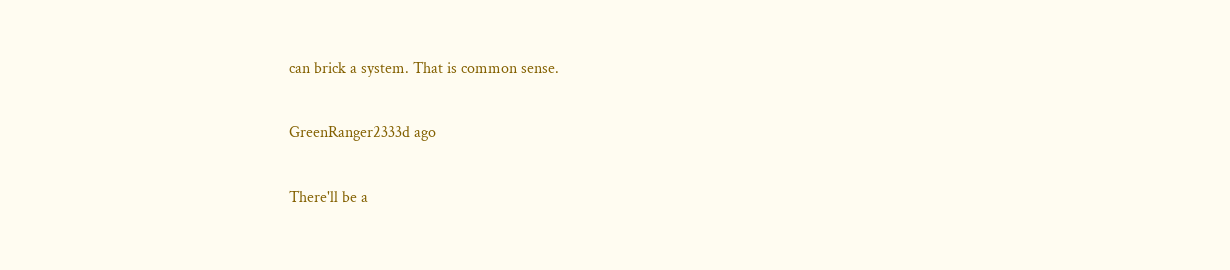can brick a system. That is common sense.

GreenRanger2333d ago

There'll be a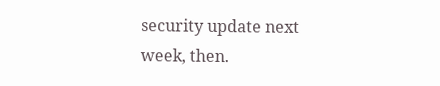security update next week, then.